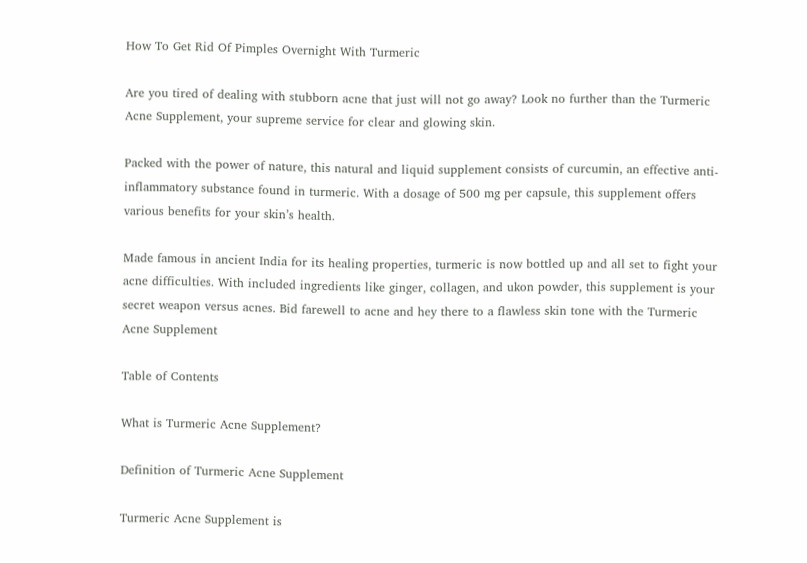How To Get Rid Of Pimples Overnight With Turmeric

Are you tired of dealing with stubborn acne that just will not go away? Look no further than the Turmeric Acne Supplement, your supreme service for clear and glowing skin.

Packed with the power of nature, this natural and liquid supplement consists of curcumin, an effective anti-inflammatory substance found in turmeric. With a dosage of 500 mg per capsule, this supplement offers various benefits for your skin’s health.

Made famous in ancient India for its healing properties, turmeric is now bottled up and all set to fight your acne difficulties. With included ingredients like ginger, collagen, and ukon powder, this supplement is your secret weapon versus acnes. Bid farewell to acne and hey there to a flawless skin tone with the Turmeric Acne Supplement

Table of Contents

What is Turmeric Acne Supplement?

Definition of Turmeric Acne Supplement

Turmeric Acne Supplement is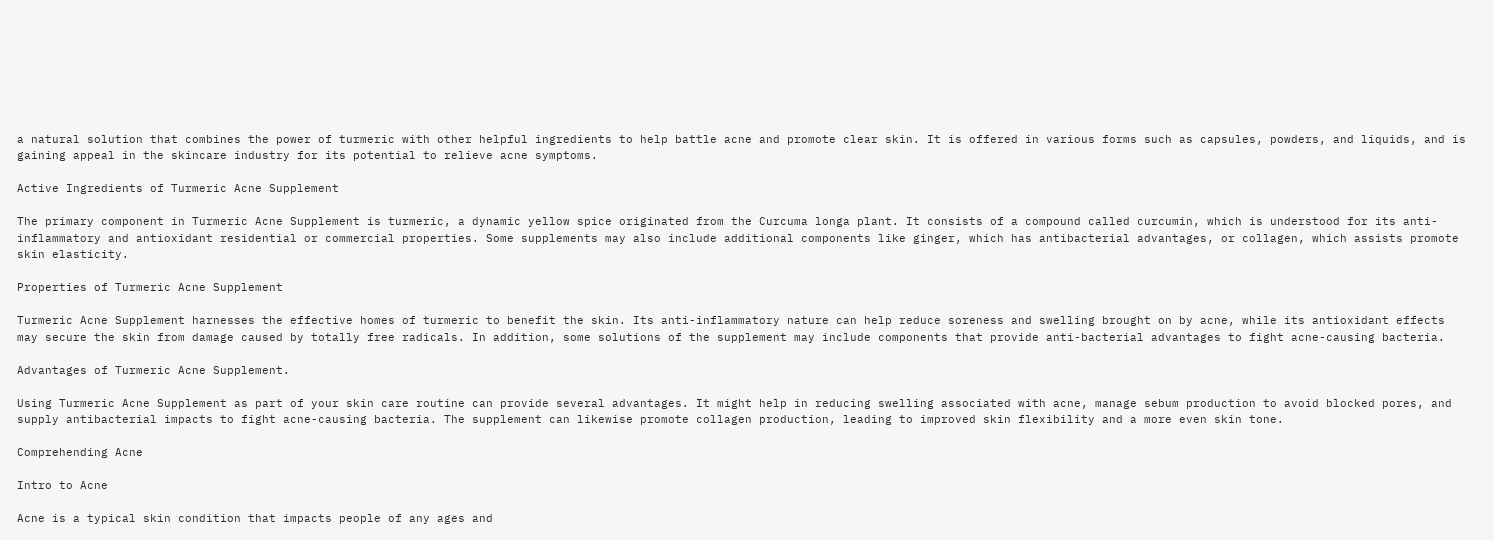a natural solution that combines the power of turmeric with other helpful ingredients to help battle acne and promote clear skin. It is offered in various forms such as capsules, powders, and liquids, and is gaining appeal in the skincare industry for its potential to relieve acne symptoms.

Active Ingredients of Turmeric Acne Supplement

The primary component in Turmeric Acne Supplement is turmeric, a dynamic yellow spice originated from the Curcuma longa plant. It consists of a compound called curcumin, which is understood for its anti-inflammatory and antioxidant residential or commercial properties. Some supplements may also include additional components like ginger, which has antibacterial advantages, or collagen, which assists promote skin elasticity.

Properties of Turmeric Acne Supplement

Turmeric Acne Supplement harnesses the effective homes of turmeric to benefit the skin. Its anti-inflammatory nature can help reduce soreness and swelling brought on by acne, while its antioxidant effects may secure the skin from damage caused by totally free radicals. In addition, some solutions of the supplement may include components that provide anti-bacterial advantages to fight acne-causing bacteria.

Advantages of Turmeric Acne Supplement.

Using Turmeric Acne Supplement as part of your skin care routine can provide several advantages. It might help in reducing swelling associated with acne, manage sebum production to avoid blocked pores, and supply antibacterial impacts to fight acne-causing bacteria. The supplement can likewise promote collagen production, leading to improved skin flexibility and a more even skin tone.

Comprehending Acne

Intro to Acne

Acne is a typical skin condition that impacts people of any ages and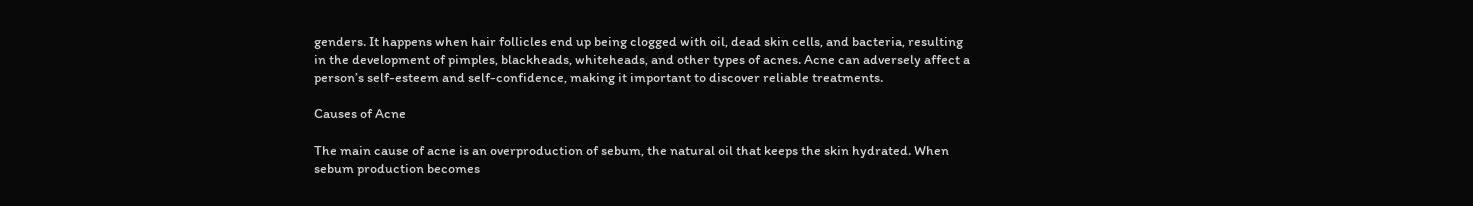genders. It happens when hair follicles end up being clogged with oil, dead skin cells, and bacteria, resulting in the development of pimples, blackheads, whiteheads, and other types of acnes. Acne can adversely affect a person’s self-esteem and self-confidence, making it important to discover reliable treatments.

Causes of Acne

The main cause of acne is an overproduction of sebum, the natural oil that keeps the skin hydrated. When sebum production becomes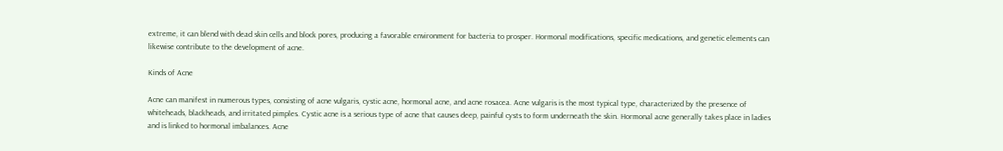extreme, it can blend with dead skin cells and block pores, producing a favorable environment for bacteria to prosper. Hormonal modifications, specific medications, and genetic elements can likewise contribute to the development of acne.

Kinds of Acne

Acne can manifest in numerous types, consisting of acne vulgaris, cystic acne, hormonal acne, and acne rosacea. Acne vulgaris is the most typical type, characterized by the presence of whiteheads, blackheads, and irritated pimples. Cystic acne is a serious type of acne that causes deep, painful cysts to form underneath the skin. Hormonal acne generally takes place in ladies and is linked to hormonal imbalances. Acne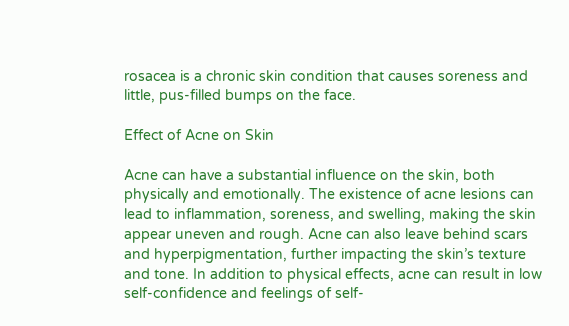rosacea is a chronic skin condition that causes soreness and little, pus-filled bumps on the face.

Effect of Acne on Skin

Acne can have a substantial influence on the skin, both physically and emotionally. The existence of acne lesions can lead to inflammation, soreness, and swelling, making the skin appear uneven and rough. Acne can also leave behind scars and hyperpigmentation, further impacting the skin’s texture and tone. In addition to physical effects, acne can result in low self-confidence and feelings of self-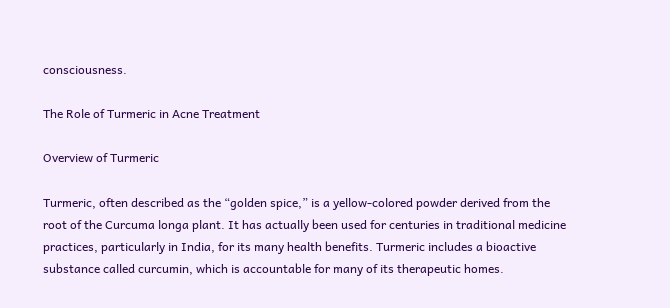consciousness.

The Role of Turmeric in Acne Treatment

Overview of Turmeric

Turmeric, often described as the “golden spice,” is a yellow-colored powder derived from the root of the Curcuma longa plant. It has actually been used for centuries in traditional medicine practices, particularly in India, for its many health benefits. Turmeric includes a bioactive substance called curcumin, which is accountable for many of its therapeutic homes.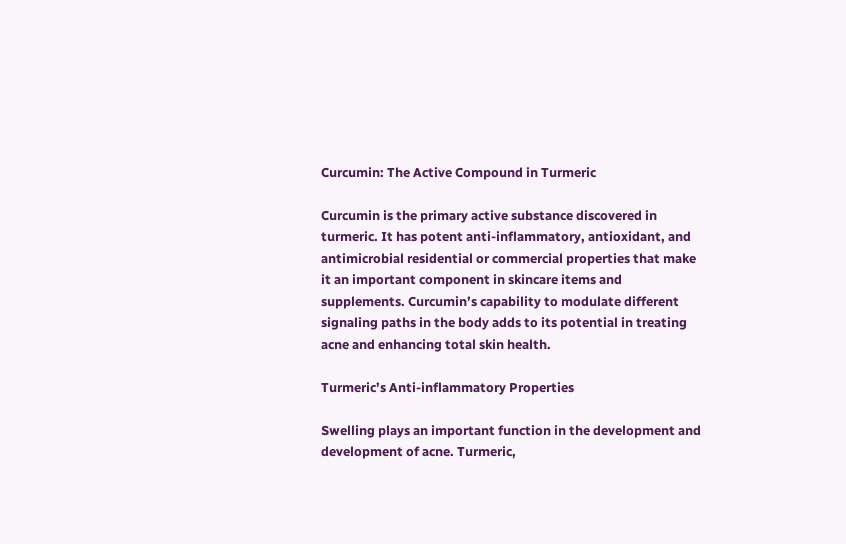Curcumin: The Active Compound in Turmeric

Curcumin is the primary active substance discovered in turmeric. It has potent anti-inflammatory, antioxidant, and antimicrobial residential or commercial properties that make it an important component in skincare items and supplements. Curcumin’s capability to modulate different signaling paths in the body adds to its potential in treating acne and enhancing total skin health.

Turmeric’s Anti-inflammatory Properties

Swelling plays an important function in the development and development of acne. Turmeric,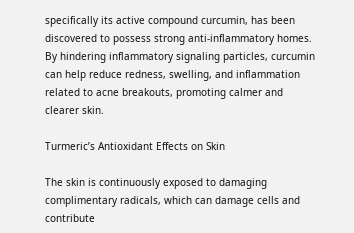specifically its active compound curcumin, has been discovered to possess strong anti-inflammatory homes. By hindering inflammatory signaling particles, curcumin can help reduce redness, swelling, and inflammation related to acne breakouts, promoting calmer and clearer skin.

Turmeric’s Antioxidant Effects on Skin

The skin is continuously exposed to damaging complimentary radicals, which can damage cells and contribute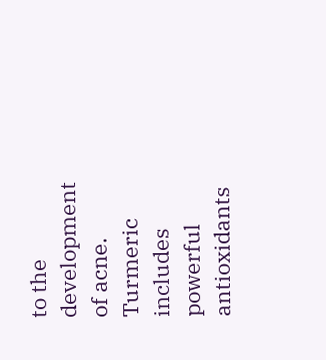to the development of acne. Turmeric includes powerful antioxidants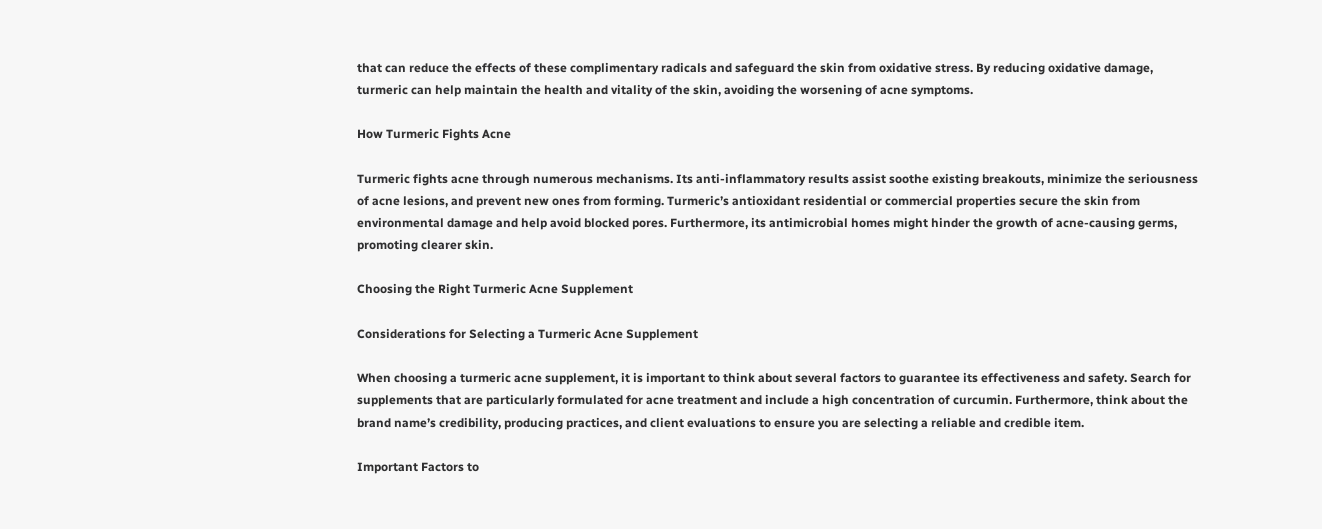that can reduce the effects of these complimentary radicals and safeguard the skin from oxidative stress. By reducing oxidative damage, turmeric can help maintain the health and vitality of the skin, avoiding the worsening of acne symptoms.

How Turmeric Fights Acne

Turmeric fights acne through numerous mechanisms. Its anti-inflammatory results assist soothe existing breakouts, minimize the seriousness of acne lesions, and prevent new ones from forming. Turmeric’s antioxidant residential or commercial properties secure the skin from environmental damage and help avoid blocked pores. Furthermore, its antimicrobial homes might hinder the growth of acne-causing germs, promoting clearer skin.

Choosing the Right Turmeric Acne Supplement

Considerations for Selecting a Turmeric Acne Supplement

When choosing a turmeric acne supplement, it is important to think about several factors to guarantee its effectiveness and safety. Search for supplements that are particularly formulated for acne treatment and include a high concentration of curcumin. Furthermore, think about the brand name’s credibility, producing practices, and client evaluations to ensure you are selecting a reliable and credible item.

Important Factors to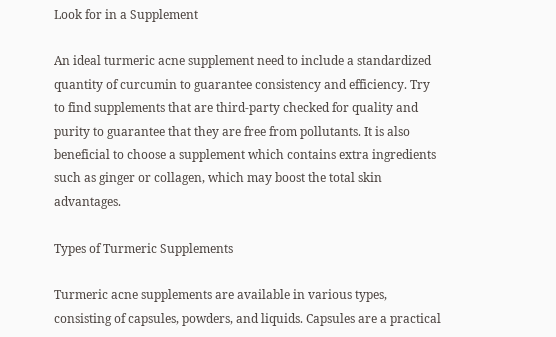Look for in a Supplement

An ideal turmeric acne supplement need to include a standardized quantity of curcumin to guarantee consistency and efficiency. Try to find supplements that are third-party checked for quality and purity to guarantee that they are free from pollutants. It is also beneficial to choose a supplement which contains extra ingredients such as ginger or collagen, which may boost the total skin advantages.

Types of Turmeric Supplements

Turmeric acne supplements are available in various types, consisting of capsules, powders, and liquids. Capsules are a practical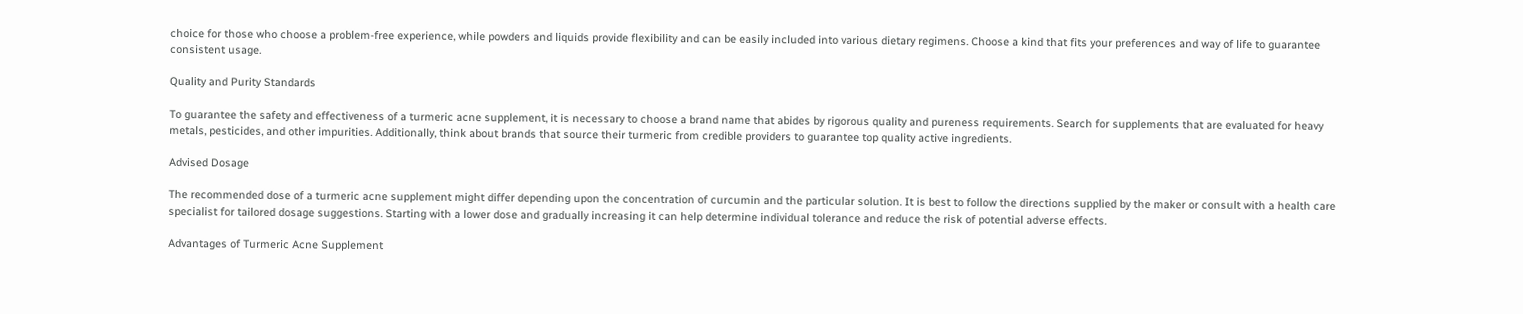choice for those who choose a problem-free experience, while powders and liquids provide flexibility and can be easily included into various dietary regimens. Choose a kind that fits your preferences and way of life to guarantee consistent usage.

Quality and Purity Standards

To guarantee the safety and effectiveness of a turmeric acne supplement, it is necessary to choose a brand name that abides by rigorous quality and pureness requirements. Search for supplements that are evaluated for heavy metals, pesticides, and other impurities. Additionally, think about brands that source their turmeric from credible providers to guarantee top quality active ingredients.

Advised Dosage

The recommended dose of a turmeric acne supplement might differ depending upon the concentration of curcumin and the particular solution. It is best to follow the directions supplied by the maker or consult with a health care specialist for tailored dosage suggestions. Starting with a lower dose and gradually increasing it can help determine individual tolerance and reduce the risk of potential adverse effects.

Advantages of Turmeric Acne Supplement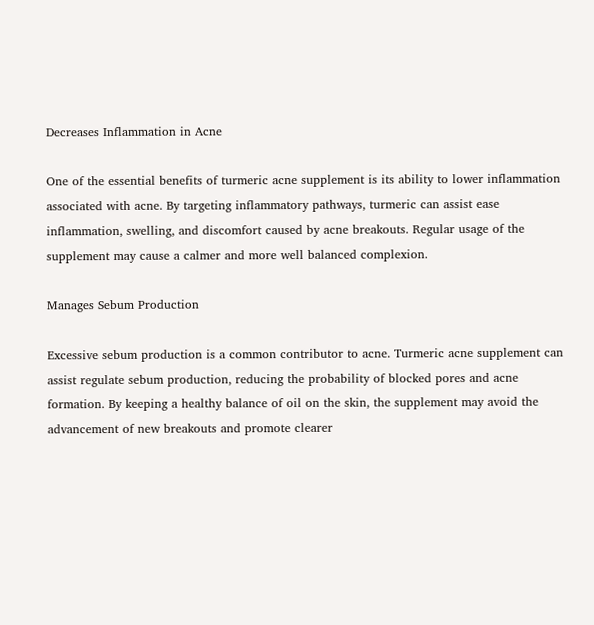Decreases Inflammation in Acne

One of the essential benefits of turmeric acne supplement is its ability to lower inflammation associated with acne. By targeting inflammatory pathways, turmeric can assist ease inflammation, swelling, and discomfort caused by acne breakouts. Regular usage of the supplement may cause a calmer and more well balanced complexion.

Manages Sebum Production

Excessive sebum production is a common contributor to acne. Turmeric acne supplement can assist regulate sebum production, reducing the probability of blocked pores and acne formation. By keeping a healthy balance of oil on the skin, the supplement may avoid the advancement of new breakouts and promote clearer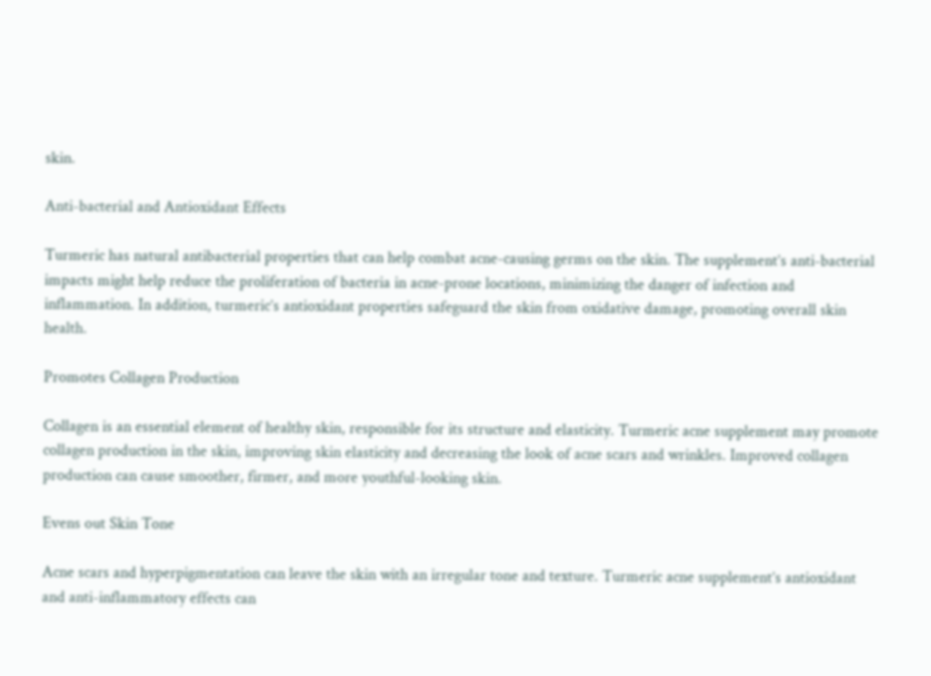skin.

Anti-bacterial and Antioxidant Effects

Turmeric has natural antibacterial properties that can help combat acne-causing germs on the skin. The supplement’s anti-bacterial impacts might help reduce the proliferation of bacteria in acne-prone locations, minimizing the danger of infection and inflammation. In addition, turmeric’s antioxidant properties safeguard the skin from oxidative damage, promoting overall skin health.

Promotes Collagen Production

Collagen is an essential element of healthy skin, responsible for its structure and elasticity. Turmeric acne supplement may promote collagen production in the skin, improving skin elasticity and decreasing the look of acne scars and wrinkles. Improved collagen production can cause smoother, firmer, and more youthful-looking skin.

Evens out Skin Tone

Acne scars and hyperpigmentation can leave the skin with an irregular tone and texture. Turmeric acne supplement’s antioxidant and anti-inflammatory effects can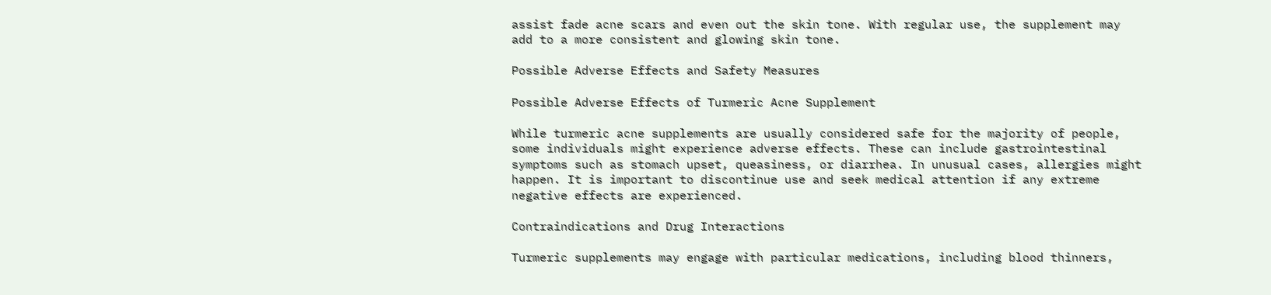assist fade acne scars and even out the skin tone. With regular use, the supplement may add to a more consistent and glowing skin tone.

Possible Adverse Effects and Safety Measures

Possible Adverse Effects of Turmeric Acne Supplement

While turmeric acne supplements are usually considered safe for the majority of people, some individuals might experience adverse effects. These can include gastrointestinal symptoms such as stomach upset, queasiness, or diarrhea. In unusual cases, allergies might happen. It is important to discontinue use and seek medical attention if any extreme negative effects are experienced.

Contraindications and Drug Interactions

Turmeric supplements may engage with particular medications, including blood thinners,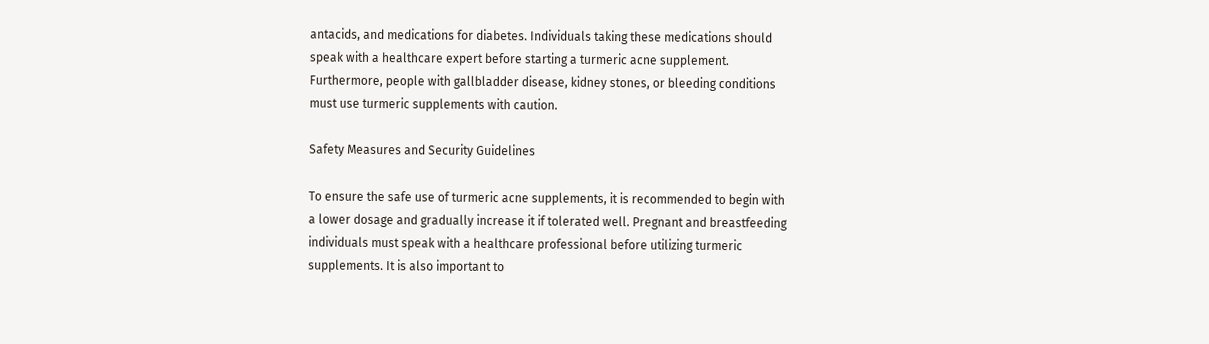antacids, and medications for diabetes. Individuals taking these medications should speak with a healthcare expert before starting a turmeric acne supplement. Furthermore, people with gallbladder disease, kidney stones, or bleeding conditions must use turmeric supplements with caution.

Safety Measures and Security Guidelines

To ensure the safe use of turmeric acne supplements, it is recommended to begin with a lower dosage and gradually increase it if tolerated well. Pregnant and breastfeeding individuals must speak with a healthcare professional before utilizing turmeric supplements. It is also important to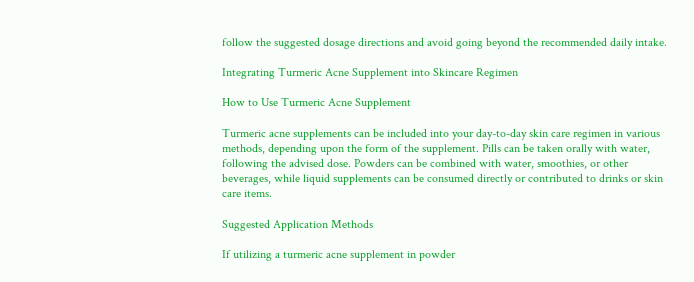follow the suggested dosage directions and avoid going beyond the recommended daily intake.

Integrating Turmeric Acne Supplement into Skincare Regimen

How to Use Turmeric Acne Supplement

Turmeric acne supplements can be included into your day-to-day skin care regimen in various methods, depending upon the form of the supplement. Pills can be taken orally with water, following the advised dose. Powders can be combined with water, smoothies, or other beverages, while liquid supplements can be consumed directly or contributed to drinks or skin care items.

Suggested Application Methods

If utilizing a turmeric acne supplement in powder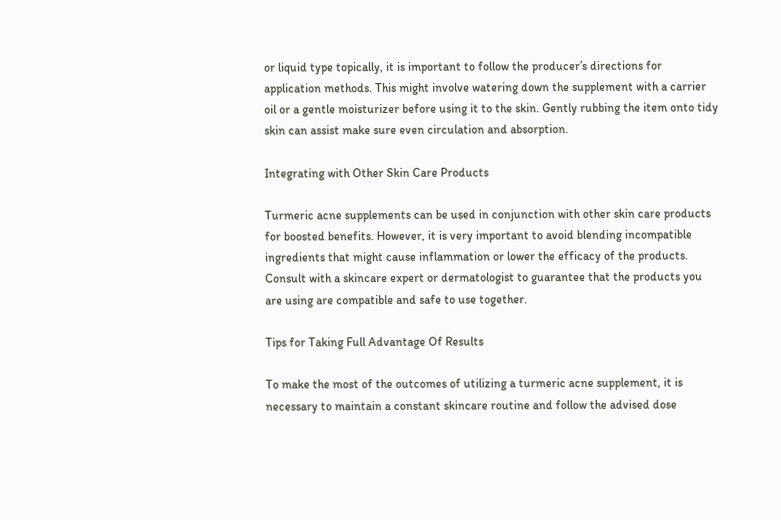or liquid type topically, it is important to follow the producer’s directions for application methods. This might involve watering down the supplement with a carrier oil or a gentle moisturizer before using it to the skin. Gently rubbing the item onto tidy skin can assist make sure even circulation and absorption.

Integrating with Other Skin Care Products

Turmeric acne supplements can be used in conjunction with other skin care products for boosted benefits. However, it is very important to avoid blending incompatible ingredients that might cause inflammation or lower the efficacy of the products. Consult with a skincare expert or dermatologist to guarantee that the products you are using are compatible and safe to use together.

Tips for Taking Full Advantage Of Results

To make the most of the outcomes of utilizing a turmeric acne supplement, it is necessary to maintain a constant skincare routine and follow the advised dose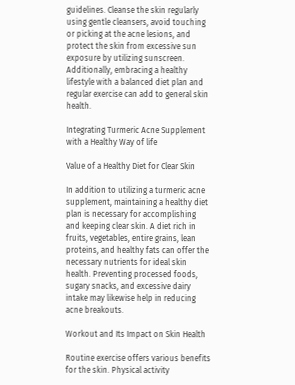guidelines. Cleanse the skin regularly using gentle cleansers, avoid touching or picking at the acne lesions, and protect the skin from excessive sun exposure by utilizing sunscreen. Additionally, embracing a healthy lifestyle with a balanced diet plan and regular exercise can add to general skin health.

Integrating Turmeric Acne Supplement with a Healthy Way of life

Value of a Healthy Diet for Clear Skin

In addition to utilizing a turmeric acne supplement, maintaining a healthy diet plan is necessary for accomplishing and keeping clear skin. A diet rich in fruits, vegetables, entire grains, lean proteins, and healthy fats can offer the necessary nutrients for ideal skin health. Preventing processed foods, sugary snacks, and excessive dairy intake may likewise help in reducing acne breakouts.

Workout and Its Impact on Skin Health

Routine exercise offers various benefits for the skin. Physical activity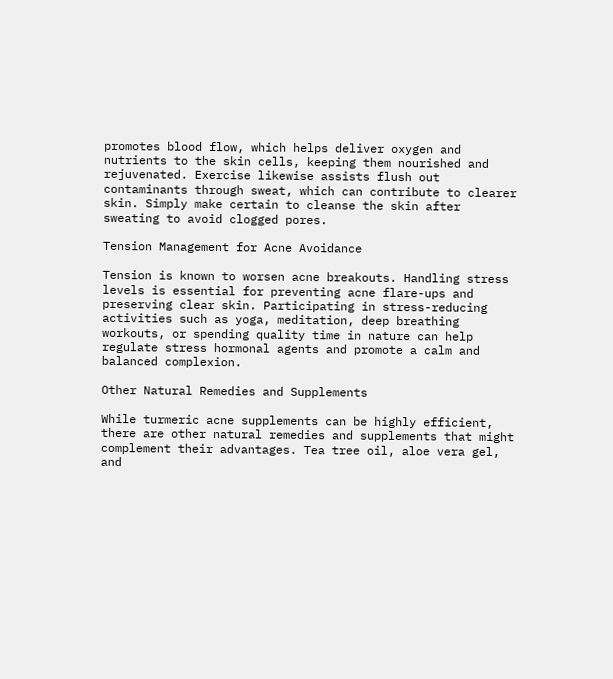promotes blood flow, which helps deliver oxygen and nutrients to the skin cells, keeping them nourished and rejuvenated. Exercise likewise assists flush out contaminants through sweat, which can contribute to clearer skin. Simply make certain to cleanse the skin after sweating to avoid clogged pores.

Tension Management for Acne Avoidance

Tension is known to worsen acne breakouts. Handling stress levels is essential for preventing acne flare-ups and preserving clear skin. Participating in stress-reducing activities such as yoga, meditation, deep breathing workouts, or spending quality time in nature can help regulate stress hormonal agents and promote a calm and balanced complexion.

Other Natural Remedies and Supplements

While turmeric acne supplements can be highly efficient, there are other natural remedies and supplements that might complement their advantages. Tea tree oil, aloe vera gel, and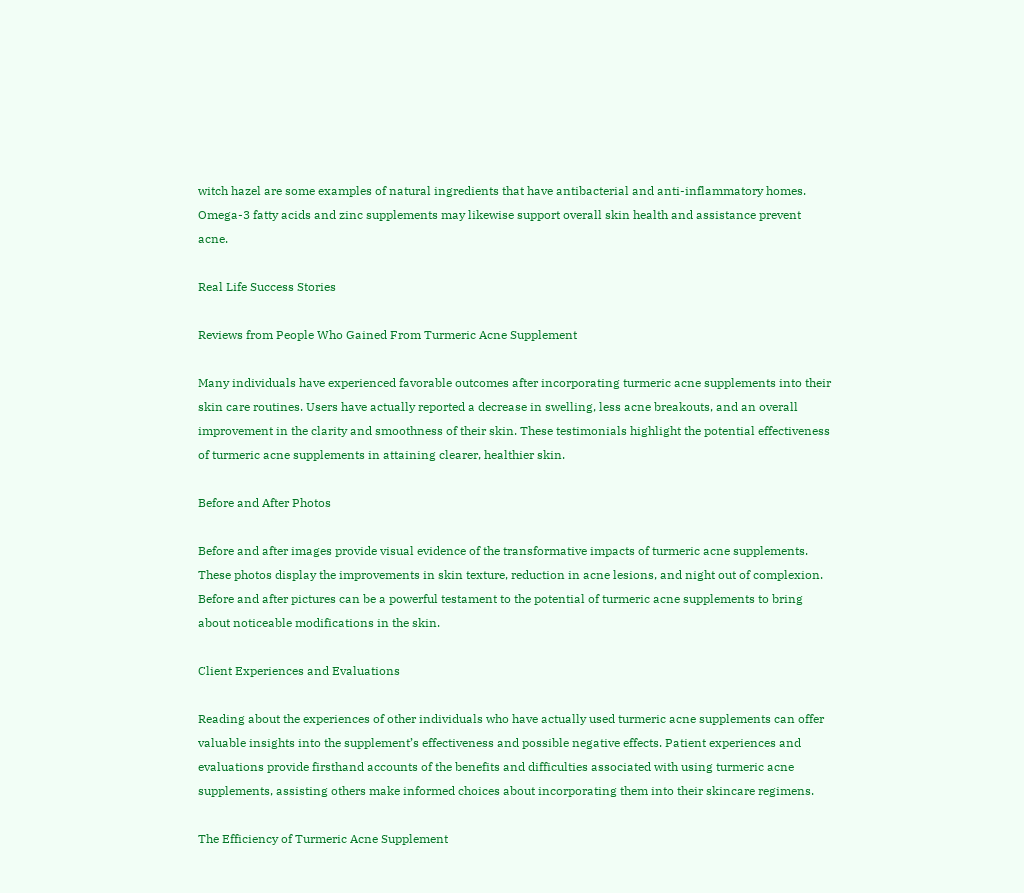witch hazel are some examples of natural ingredients that have antibacterial and anti-inflammatory homes. Omega-3 fatty acids and zinc supplements may likewise support overall skin health and assistance prevent acne.

Real Life Success Stories

Reviews from People Who Gained From Turmeric Acne Supplement

Many individuals have experienced favorable outcomes after incorporating turmeric acne supplements into their skin care routines. Users have actually reported a decrease in swelling, less acne breakouts, and an overall improvement in the clarity and smoothness of their skin. These testimonials highlight the potential effectiveness of turmeric acne supplements in attaining clearer, healthier skin.

Before and After Photos

Before and after images provide visual evidence of the transformative impacts of turmeric acne supplements. These photos display the improvements in skin texture, reduction in acne lesions, and night out of complexion. Before and after pictures can be a powerful testament to the potential of turmeric acne supplements to bring about noticeable modifications in the skin.

Client Experiences and Evaluations

Reading about the experiences of other individuals who have actually used turmeric acne supplements can offer valuable insights into the supplement’s effectiveness and possible negative effects. Patient experiences and evaluations provide firsthand accounts of the benefits and difficulties associated with using turmeric acne supplements, assisting others make informed choices about incorporating them into their skincare regimens.

The Efficiency of Turmeric Acne Supplement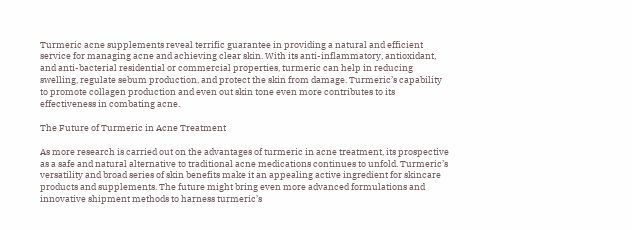Turmeric acne supplements reveal terrific guarantee in providing a natural and efficient service for managing acne and achieving clear skin. With its anti-inflammatory, antioxidant, and anti-bacterial residential or commercial properties, turmeric can help in reducing swelling, regulate sebum production, and protect the skin from damage. Turmeric’s capability to promote collagen production and even out skin tone even more contributes to its effectiveness in combating acne.

The Future of Turmeric in Acne Treatment

As more research is carried out on the advantages of turmeric in acne treatment, its prospective as a safe and natural alternative to traditional acne medications continues to unfold. Turmeric’s versatility and broad series of skin benefits make it an appealing active ingredient for skincare products and supplements. The future might bring even more advanced formulations and innovative shipment methods to harness turmeric’s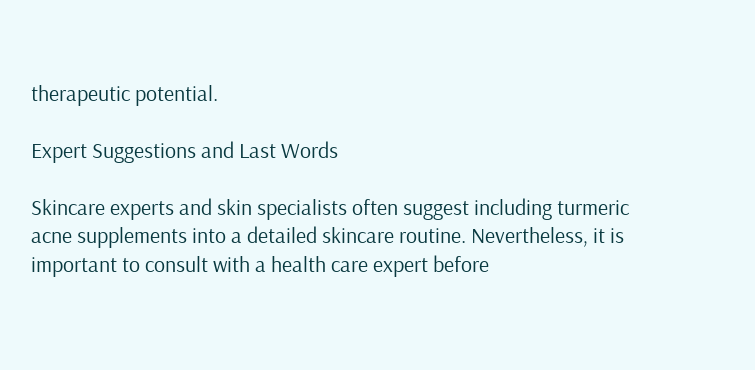therapeutic potential.

Expert Suggestions and Last Words

Skincare experts and skin specialists often suggest including turmeric acne supplements into a detailed skincare routine. Nevertheless, it is important to consult with a health care expert before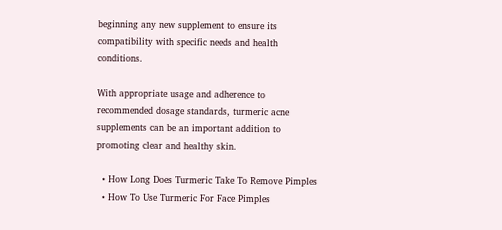beginning any new supplement to ensure its compatibility with specific needs and health conditions.

With appropriate usage and adherence to recommended dosage standards, turmeric acne supplements can be an important addition to promoting clear and healthy skin.

  • How Long Does Turmeric Take To Remove Pimples
  • How To Use Turmeric For Face Pimples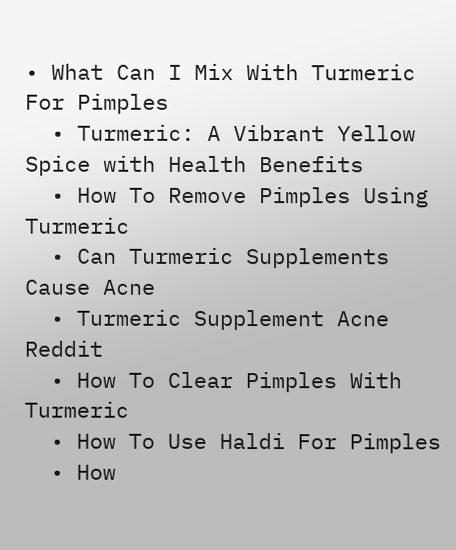• What Can I Mix With Turmeric For Pimples
  • Turmeric: A Vibrant Yellow Spice with Health Benefits
  • How To Remove Pimples Using Turmeric
  • Can Turmeric Supplements Cause Acne
  • Turmeric Supplement Acne Reddit
  • How To Clear Pimples With Turmeric
  • How To Use Haldi For Pimples
  • How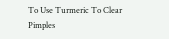To Use Turmeric To Clear Pimples